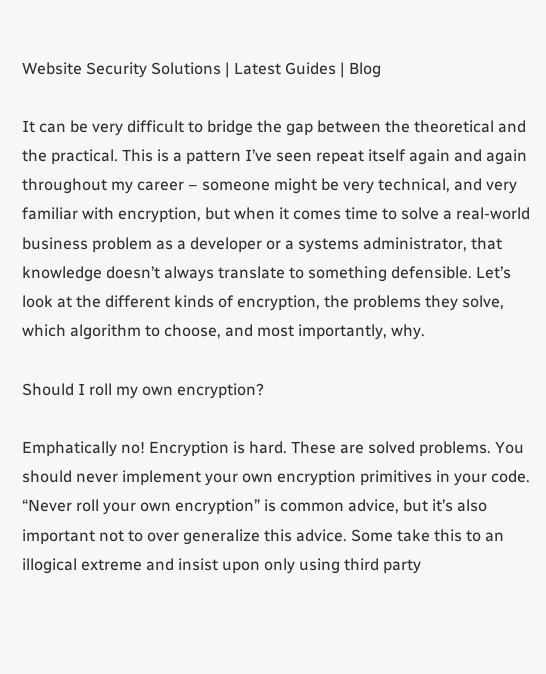Website Security Solutions | Latest Guides | Blog

It can be very difficult to bridge the gap between the theoretical and the practical. This is a pattern I’ve seen repeat itself again and again throughout my career – someone might be very technical, and very familiar with encryption, but when it comes time to solve a real-world business problem as a developer or a systems administrator, that knowledge doesn’t always translate to something defensible. Let’s look at the different kinds of encryption, the problems they solve, which algorithm to choose, and most importantly, why.

Should I roll my own encryption?

Emphatically no! Encryption is hard. These are solved problems. You should never implement your own encryption primitives in your code. “Never roll your own encryption” is common advice, but it’s also important not to over generalize this advice. Some take this to an illogical extreme and insist upon only using third party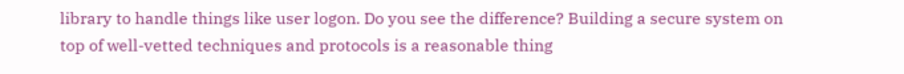library to handle things like user logon. Do you see the difference? Building a secure system on top of well-vetted techniques and protocols is a reasonable thing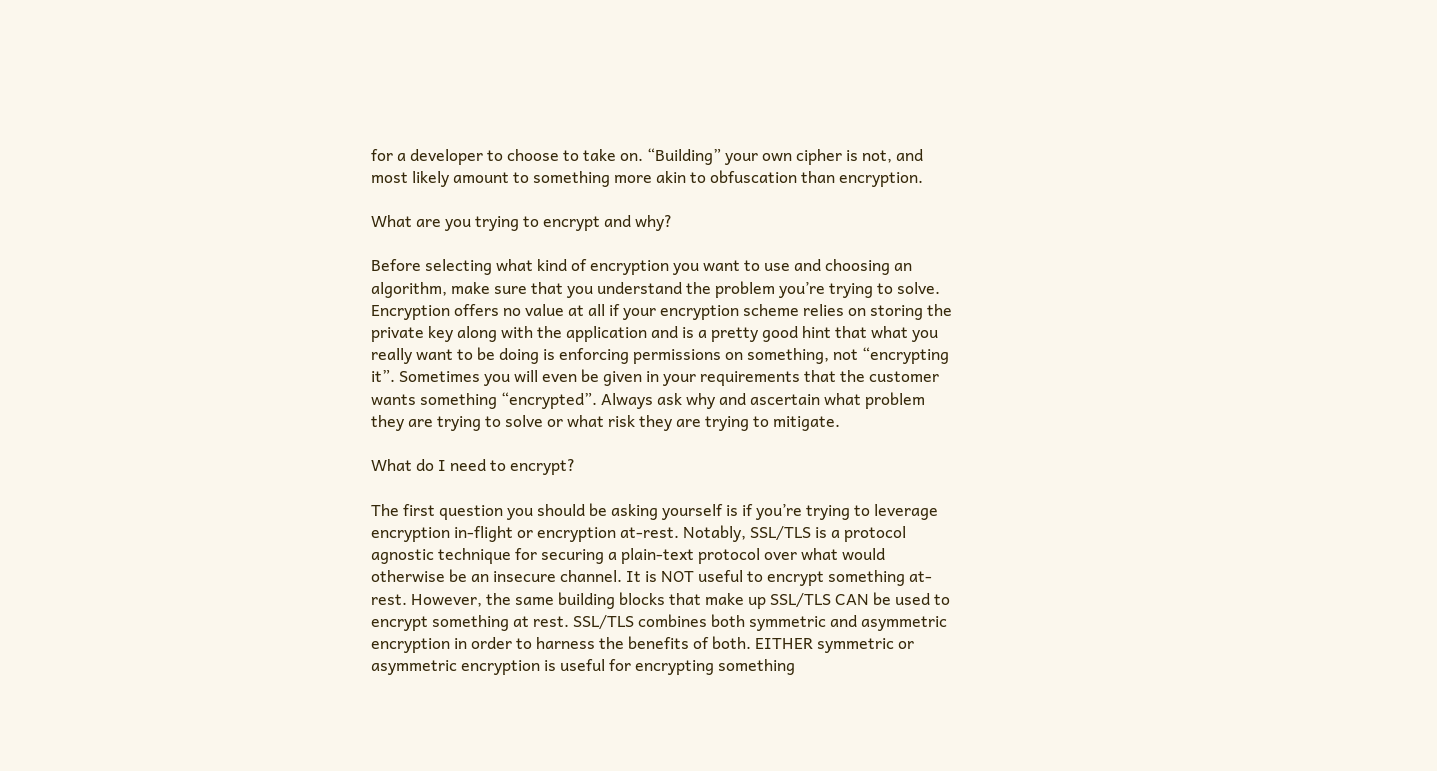for a developer to choose to take on. “Building” your own cipher is not, and most likely amount to something more akin to obfuscation than encryption.

What are you trying to encrypt and why?

Before selecting what kind of encryption you want to use and choosing an algorithm, make sure that you understand the problem you’re trying to solve. Encryption offers no value at all if your encryption scheme relies on storing the private key along with the application and is a pretty good hint that what you really want to be doing is enforcing permissions on something, not “encrypting it”. Sometimes you will even be given in your requirements that the customer wants something “encrypted”. Always ask why and ascertain what problem they are trying to solve or what risk they are trying to mitigate.

What do I need to encrypt?

The first question you should be asking yourself is if you’re trying to leverage encryption in-flight or encryption at-rest. Notably, SSL/TLS is a protocol agnostic technique for securing a plain-text protocol over what would otherwise be an insecure channel. It is NOT useful to encrypt something at-rest. However, the same building blocks that make up SSL/TLS CAN be used to encrypt something at rest. SSL/TLS combines both symmetric and asymmetric encryption in order to harness the benefits of both. EITHER symmetric or asymmetric encryption is useful for encrypting something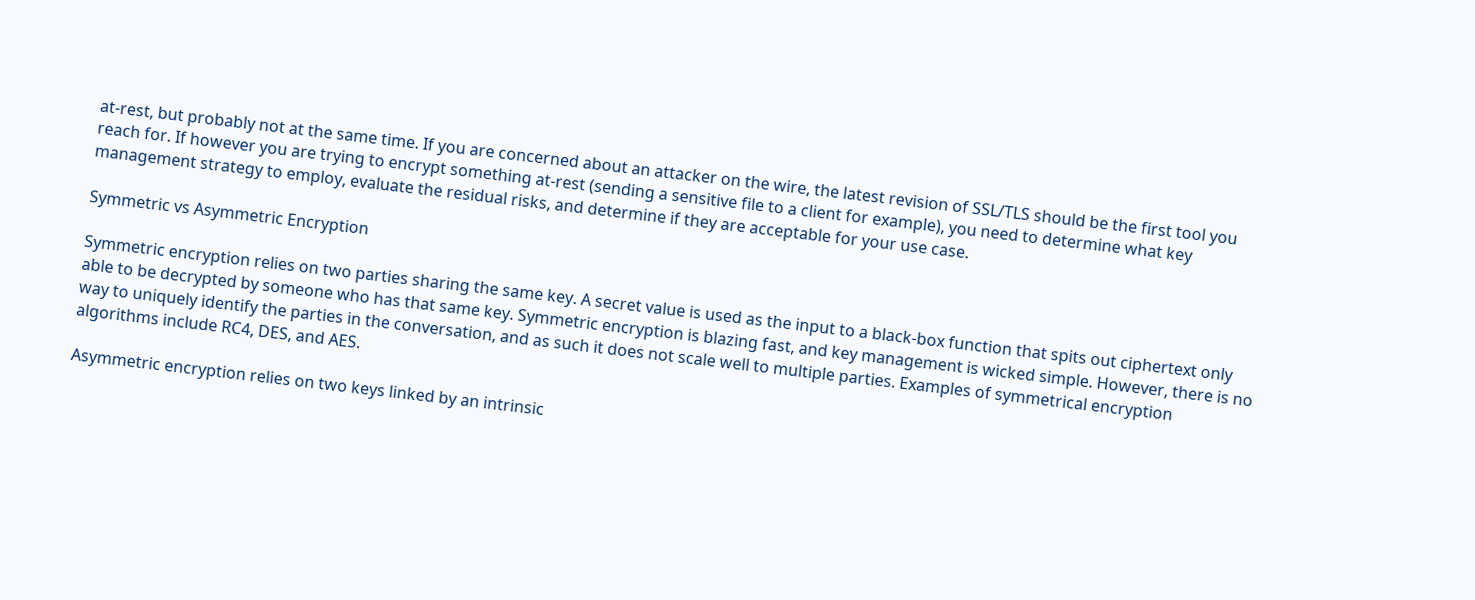at-rest, but probably not at the same time. If you are concerned about an attacker on the wire, the latest revision of SSL/TLS should be the first tool you reach for. If however you are trying to encrypt something at-rest (sending a sensitive file to a client for example), you need to determine what key management strategy to employ, evaluate the residual risks, and determine if they are acceptable for your use case.

Symmetric vs Asymmetric Encryption

Symmetric encryption relies on two parties sharing the same key. A secret value is used as the input to a black-box function that spits out ciphertext only able to be decrypted by someone who has that same key. Symmetric encryption is blazing fast, and key management is wicked simple. However, there is no way to uniquely identify the parties in the conversation, and as such it does not scale well to multiple parties. Examples of symmetrical encryption algorithms include RC4, DES, and AES.

Asymmetric encryption relies on two keys linked by an intrinsic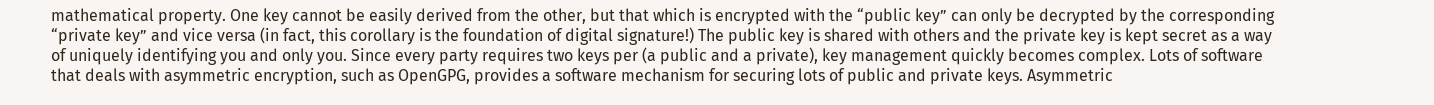mathematical property. One key cannot be easily derived from the other, but that which is encrypted with the “public key” can only be decrypted by the corresponding “private key” and vice versa (in fact, this corollary is the foundation of digital signature!) The public key is shared with others and the private key is kept secret as a way of uniquely identifying you and only you. Since every party requires two keys per (a public and a private), key management quickly becomes complex. Lots of software that deals with asymmetric encryption, such as OpenGPG, provides a software mechanism for securing lots of public and private keys. Asymmetric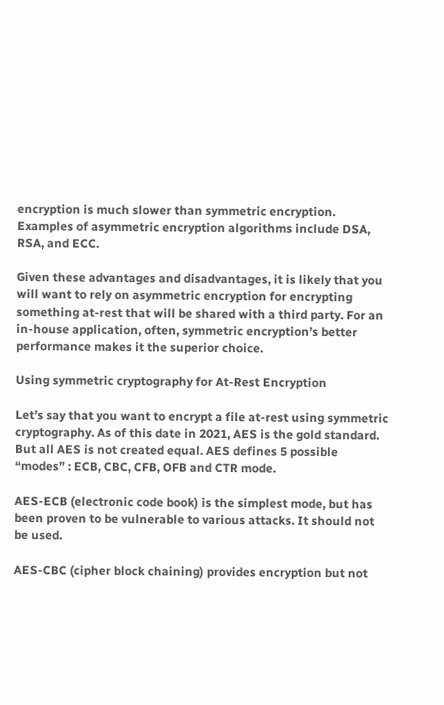encryption is much slower than symmetric encryption. Examples of asymmetric encryption algorithms include DSA, RSA, and ECC.

Given these advantages and disadvantages, it is likely that you will want to rely on asymmetric encryption for encrypting something at-rest that will be shared with a third party. For an in-house application, often, symmetric encryption’s better performance makes it the superior choice.

Using symmetric cryptography for At-Rest Encryption

Let’s say that you want to encrypt a file at-rest using symmetric cryptography. As of this date in 2021, AES is the gold standard. But all AES is not created equal. AES defines 5 possible “modes” : ECB, CBC, CFB, OFB and CTR mode.

AES-ECB (electronic code book) is the simplest mode, but has been proven to be vulnerable to various attacks. It should not be used.

AES-CBC (cipher block chaining) provides encryption but not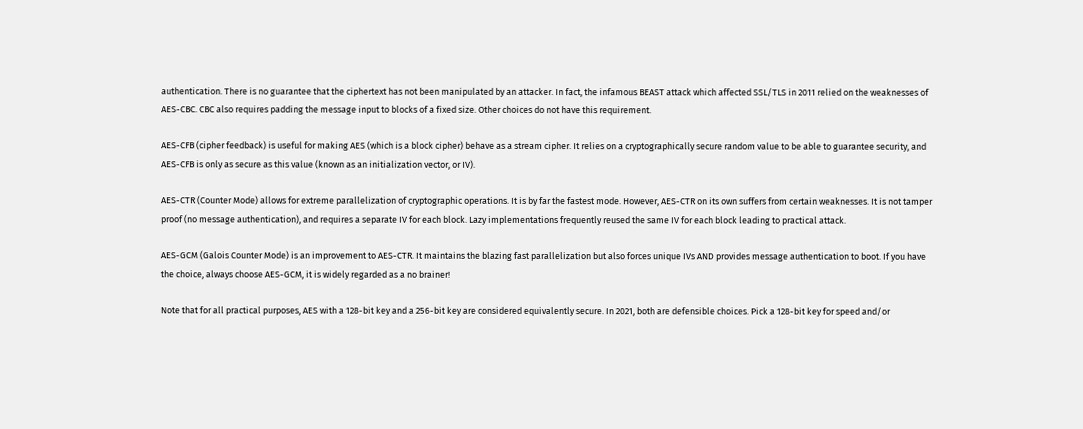authentication. There is no guarantee that the ciphertext has not been manipulated by an attacker. In fact, the infamous BEAST attack which affected SSL/TLS in 2011 relied on the weaknesses of AES-CBC. CBC also requires padding the message input to blocks of a fixed size. Other choices do not have this requirement.

AES-CFB (cipher feedback) is useful for making AES (which is a block cipher) behave as a stream cipher. It relies on a cryptographically secure random value to be able to guarantee security, and AES-CFB is only as secure as this value (known as an initialization vector, or IV).

AES-CTR (Counter Mode) allows for extreme parallelization of cryptographic operations. It is by far the fastest mode. However, AES-CTR on its own suffers from certain weaknesses. It is not tamper proof (no message authentication), and requires a separate IV for each block. Lazy implementations frequently reused the same IV for each block leading to practical attack.

AES-GCM (Galois Counter Mode) is an improvement to AES-CTR. It maintains the blazing fast parallelization but also forces unique IVs AND provides message authentication to boot. If you have the choice, always choose AES-GCM, it is widely regarded as a no brainer!

Note that for all practical purposes, AES with a 128-bit key and a 256-bit key are considered equivalently secure. In 2021, both are defensible choices. Pick a 128-bit key for speed and/or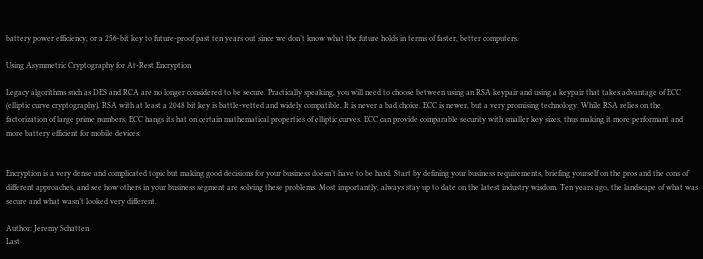battery power efficiency, or a 256-bit key to future-proof past ten years out since we don’t know what the future holds in terms of faster, better computers.

Using Asymmetric Cryptography for At-Rest Encryption

Legacy algorithms such as DES and RCA are no longer considered to be secure. Practically speaking, you will need to choose between using an RSA keypair and using a keypair that takes advantage of ECC (elliptic curve cryptography). RSA with at least a 2048 bit key is battle-vetted and widely compatible. It is never a bad choice. ECC is newer, but a very promising technology. While RSA relies on the factorization of large prime numbers, ECC hangs its hat on certain mathematical properties of elliptic curves. ECC can provide comparable security with smaller key sizes, thus making it more performant and more battery efficient for mobile devices.


Encryption is a very dense and complicated topic but making good decisions for your business doesn’t have to be hard. Start by defining your business requirements, briefing yourself on the pros and the cons of different approaches, and see how others in your business segment are solving these problems. Most importantly, always stay up to date on the latest industry wisdom. Ten years ago, the landscape of what was secure and what wasn’t looked very different.

Author: Jeremy Schatten
Last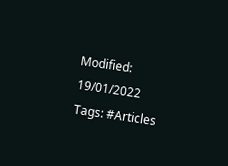Modified: 19/01/2022
Tags: #Articles